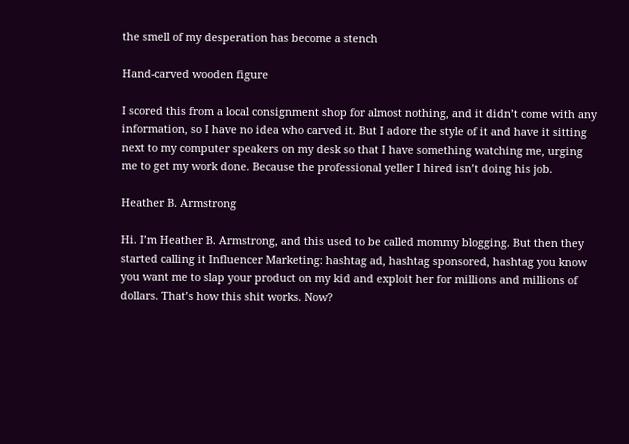the smell of my desperation has become a stench

Hand-carved wooden figure

I scored this from a local consignment shop for almost nothing, and it didn’t come with any information, so I have no idea who carved it. But I adore the style of it and have it sitting next to my computer speakers on my desk so that I have something watching me, urging me to get my work done. Because the professional yeller I hired isn’t doing his job.

Heather B. Armstrong

Hi. I’m Heather B. Armstrong, and this used to be called mommy blogging. But then they started calling it Influencer Marketing: hashtag ad, hashtag sponsored, hashtag you know you want me to slap your product on my kid and exploit her for millions and millions of dollars. That’s how this shit works. Now?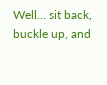Well… sit back, buckle up, and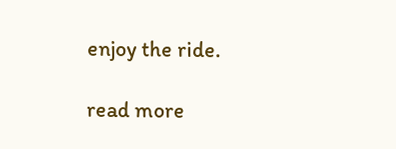enjoy the ride.

read more